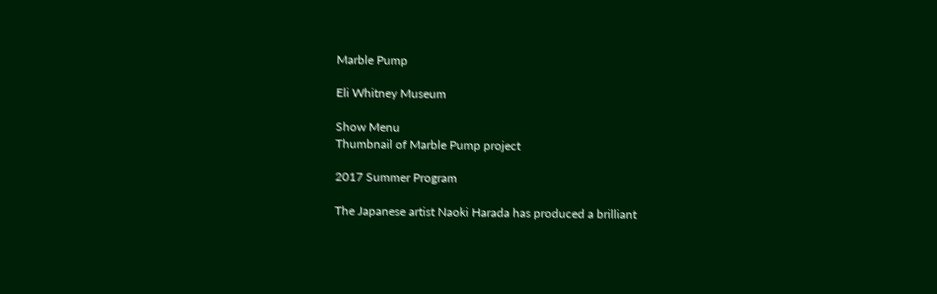Marble Pump

Eli Whitney Museum

Show Menu
Thumbnail of Marble Pump project

2017 Summer Program

The Japanese artist Naoki Harada has produced a brilliant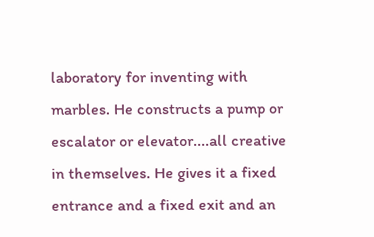laboratory for inventing with marbles. He constructs a pump or escalator or elevator....all creative in themselves. He gives it a fixed entrance and a fixed exit and an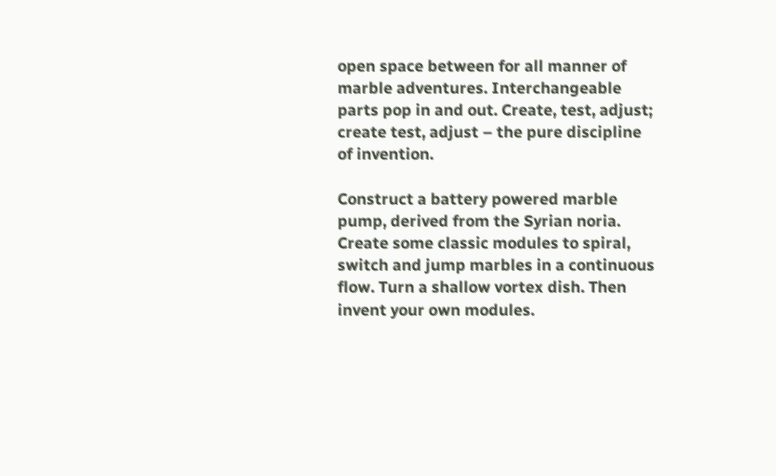open space between for all manner of marble adventures. Interchangeable parts pop in and out. Create, test, adjust; create test, adjust – the pure discipline of invention.

Construct a battery powered marble pump, derived from the Syrian noria. Create some classic modules to spiral, switch and jump marbles in a continuous flow. Turn a shallow vortex dish. Then invent your own modules.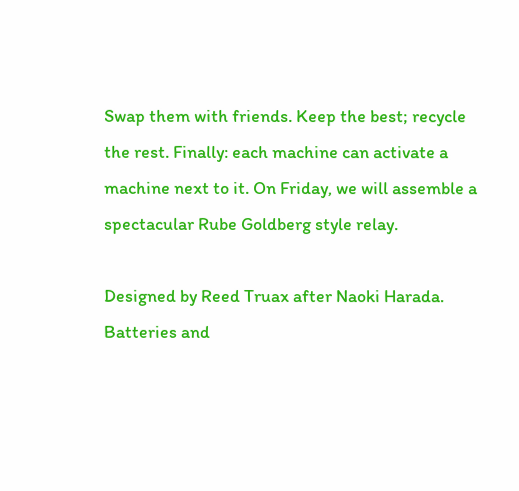Swap them with friends. Keep the best; recycle the rest. Finally: each machine can activate a machine next to it. On Friday, we will assemble a spectacular Rube Goldberg style relay.

Designed by Reed Truax after Naoki Harada. Batteries and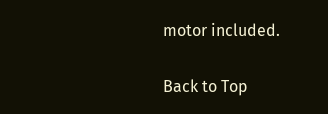motor included.

Back to Top